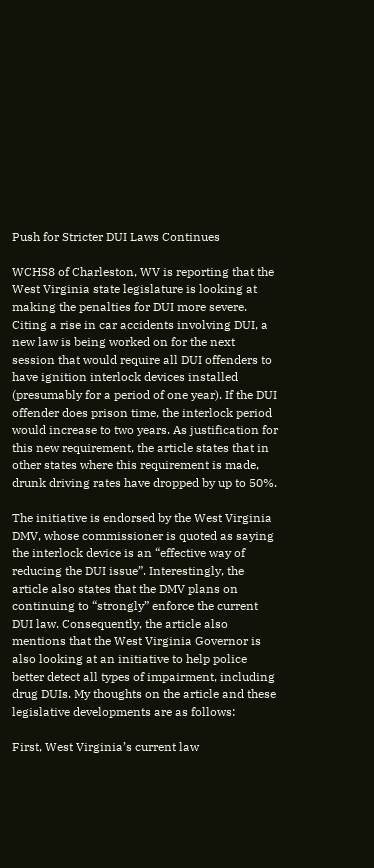Push for Stricter DUI Laws Continues

WCHS8 of Charleston, WV is reporting that the West Virginia state legislature is looking at making the penalties for DUI more severe. Citing a rise in car accidents involving DUI, a new law is being worked on for the next session that would require all DUI offenders to have ignition interlock devices installed (presumably for a period of one year). If the DUI offender does prison time, the interlock period would increase to two years. As justification for this new requirement, the article states that in other states where this requirement is made, drunk driving rates have dropped by up to 50%.

The initiative is endorsed by the West Virginia DMV, whose commissioner is quoted as saying the interlock device is an “effective way of reducing the DUI issue”. Interestingly, the article also states that the DMV plans on continuing to “strongly” enforce the current DUI law. Consequently, the article also mentions that the West Virginia Governor is also looking at an initiative to help police better detect all types of impairment, including drug DUIs. My thoughts on the article and these legislative developments are as follows:

First, West Virginia’s current law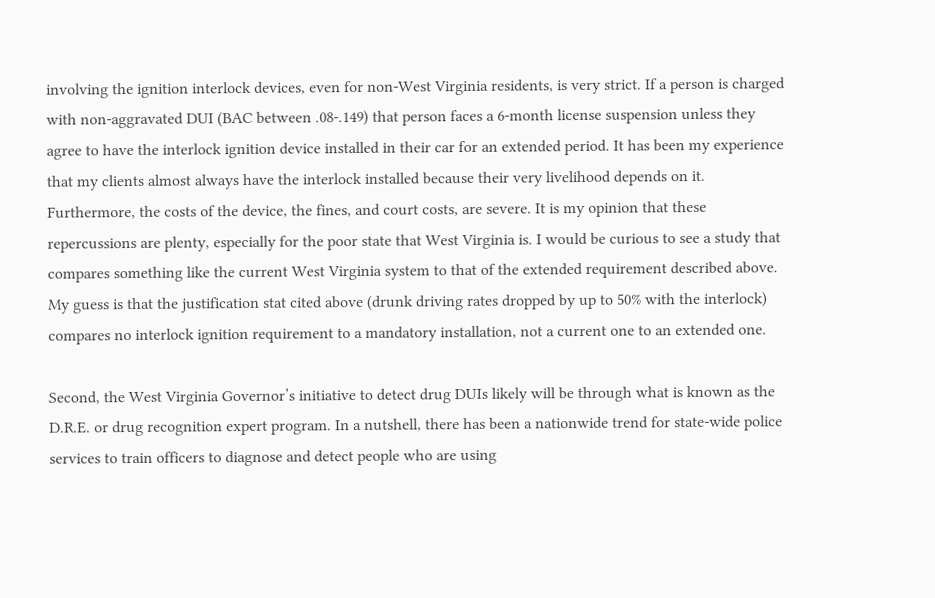involving the ignition interlock devices, even for non-West Virginia residents, is very strict. If a person is charged with non-aggravated DUI (BAC between .08-.149) that person faces a 6-month license suspension unless they agree to have the interlock ignition device installed in their car for an extended period. It has been my experience that my clients almost always have the interlock installed because their very livelihood depends on it. Furthermore, the costs of the device, the fines, and court costs, are severe. It is my opinion that these repercussions are plenty, especially for the poor state that West Virginia is. I would be curious to see a study that compares something like the current West Virginia system to that of the extended requirement described above. My guess is that the justification stat cited above (drunk driving rates dropped by up to 50% with the interlock) compares no interlock ignition requirement to a mandatory installation, not a current one to an extended one.

Second, the West Virginia Governor’s initiative to detect drug DUIs likely will be through what is known as the D.R.E. or drug recognition expert program. In a nutshell, there has been a nationwide trend for state-wide police services to train officers to diagnose and detect people who are using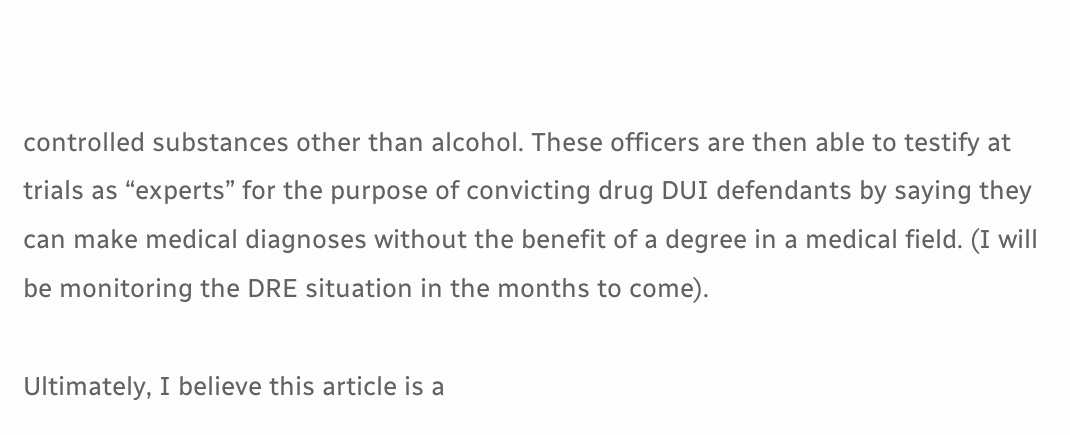controlled substances other than alcohol. These officers are then able to testify at trials as “experts” for the purpose of convicting drug DUI defendants by saying they can make medical diagnoses without the benefit of a degree in a medical field. (I will be monitoring the DRE situation in the months to come).

Ultimately, I believe this article is a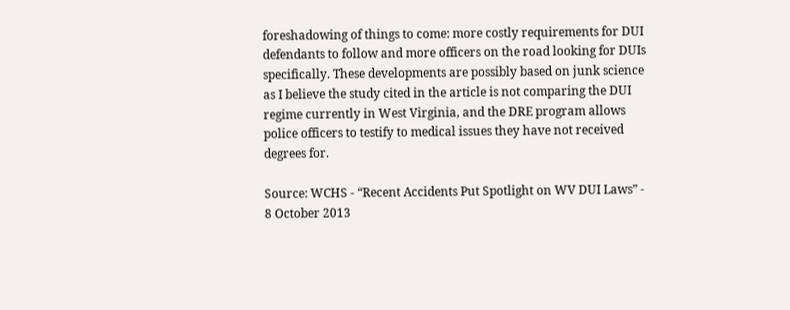foreshadowing of things to come: more costly requirements for DUI defendants to follow and more officers on the road looking for DUIs specifically. These developments are possibly based on junk science as I believe the study cited in the article is not comparing the DUI regime currently in West Virginia, and the DRE program allows police officers to testify to medical issues they have not received degrees for.

Source: WCHS - “Recent Accidents Put Spotlight on WV DUI Laws” - 8 October 2013